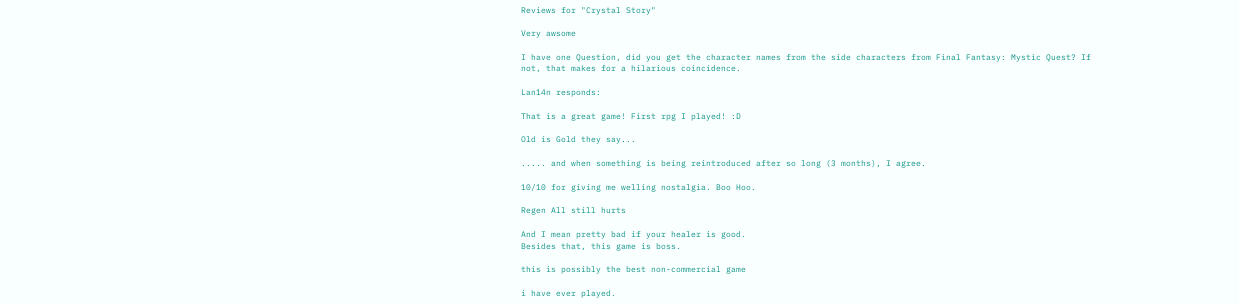Reviews for "Crystal Story"

Very awsome

I have one Question, did you get the character names from the side characters from Final Fantasy: Mystic Quest? If not, that makes for a hilarious coincidence.

Lan14n responds:

That is a great game! First rpg I played! :D

Old is Gold they say...

..... and when something is being reintroduced after so long (3 months), I agree.

10/10 for giving me welling nostalgia. Boo Hoo.

Regen All still hurts

And I mean pretty bad if your healer is good.
Besides that, this game is boss.

this is possibly the best non-commercial game

i have ever played.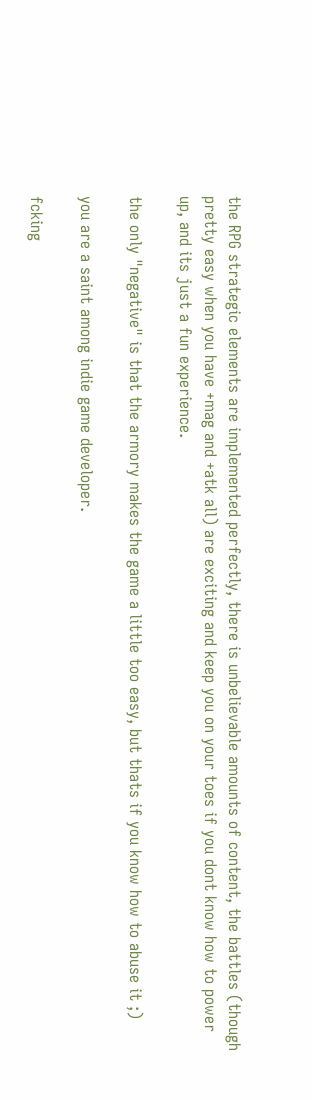the RPG strategic elements are implemented perfectly, there is unbelievable amounts of content, the battles (though pretty easy when you have +mag and +atk all) are exciting and keep you on your toes if you dont know how to power up, and its just a fun experience.

the only "negative" is that the armory makes the game a little too easy, but thats if you know how to abuse it ;)

you are a saint among indie game developer.

fcking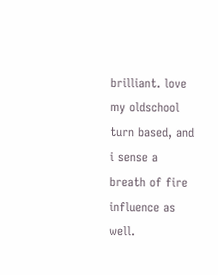brilliant. love my oldschool turn based, and i sense a breath of fire influence as well.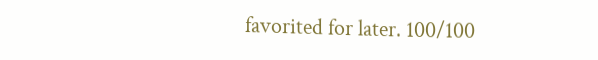favorited for later. 100/100